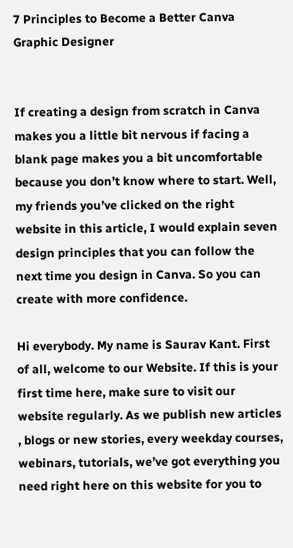7 Principles to Become a Better Canva Graphic Designer


If creating a design from scratch in Canva makes you a little bit nervous if facing a blank page makes you a bit uncomfortable because you don’t know where to start. Well, my friends you’ve clicked on the right website in this article, I would explain seven design principles that you can follow the next time you design in Canva. So you can create with more confidence.

Hi everybody. My name is Saurav Kant. First of all, welcome to our Website. If this is your first time here, make sure to visit our website regularly. As we publish new articles , blogs or new stories, every weekday courses, webinars, tutorials, we’ve got everything you need right here on this website for you to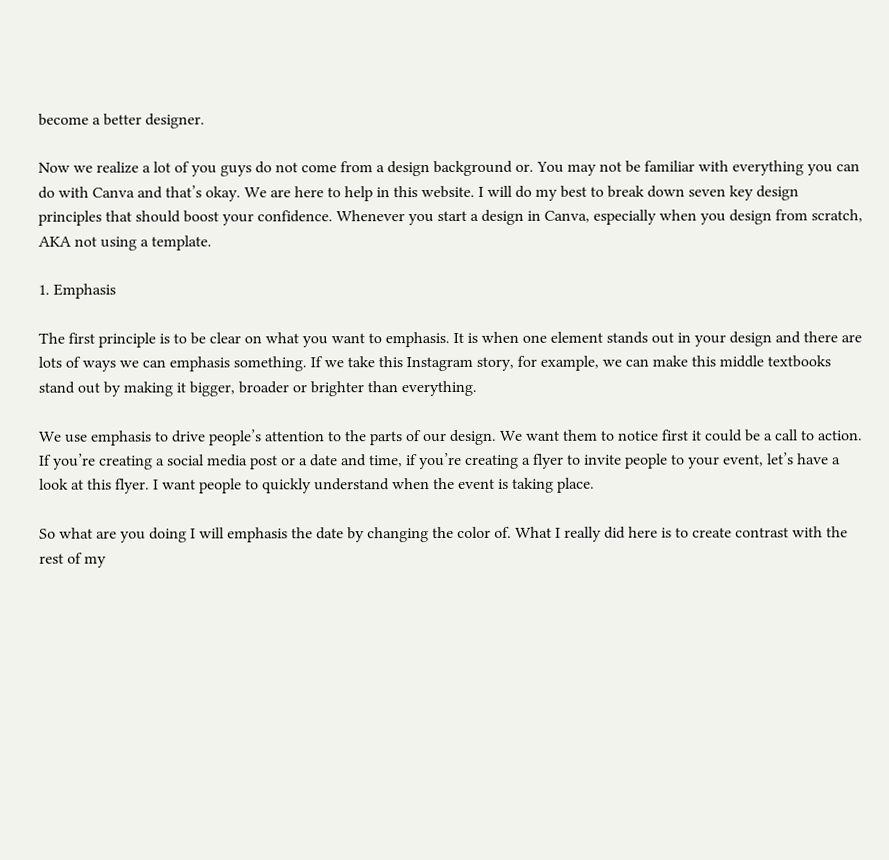become a better designer.

Now we realize a lot of you guys do not come from a design background or. You may not be familiar with everything you can do with Canva and that’s okay. We are here to help in this website. I will do my best to break down seven key design principles that should boost your confidence. Whenever you start a design in Canva, especially when you design from scratch, AKA not using a template.

1. Emphasis

The first principle is to be clear on what you want to emphasis. It is when one element stands out in your design and there are lots of ways we can emphasis something. If we take this Instagram story, for example, we can make this middle textbooks stand out by making it bigger, broader or brighter than everything.

We use emphasis to drive people’s attention to the parts of our design. We want them to notice first it could be a call to action. If you’re creating a social media post or a date and time, if you’re creating a flyer to invite people to your event, let’s have a look at this flyer. I want people to quickly understand when the event is taking place.

So what are you doing I will emphasis the date by changing the color of. What I really did here is to create contrast with the rest of my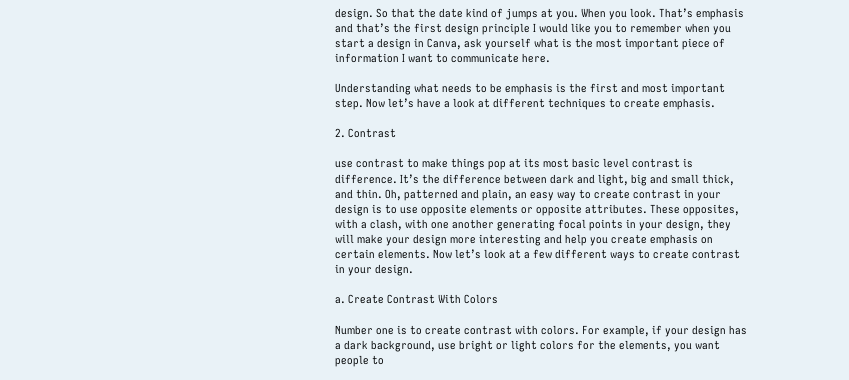design. So that the date kind of jumps at you. When you look. That’s emphasis and that’s the first design principle I would like you to remember when you start a design in Canva, ask yourself what is the most important piece of information I want to communicate here.

Understanding what needs to be emphasis is the first and most important step. Now let’s have a look at different techniques to create emphasis.

2. Contrast

use contrast to make things pop at its most basic level contrast is difference. It’s the difference between dark and light, big and small thick, and thin. Oh, patterned and plain, an easy way to create contrast in your design is to use opposite elements or opposite attributes. These opposites, with a clash, with one another generating focal points in your design, they will make your design more interesting and help you create emphasis on certain elements. Now let’s look at a few different ways to create contrast in your design.

a. Create Contrast With Colors

Number one is to create contrast with colors. For example, if your design has a dark background, use bright or light colors for the elements, you want people to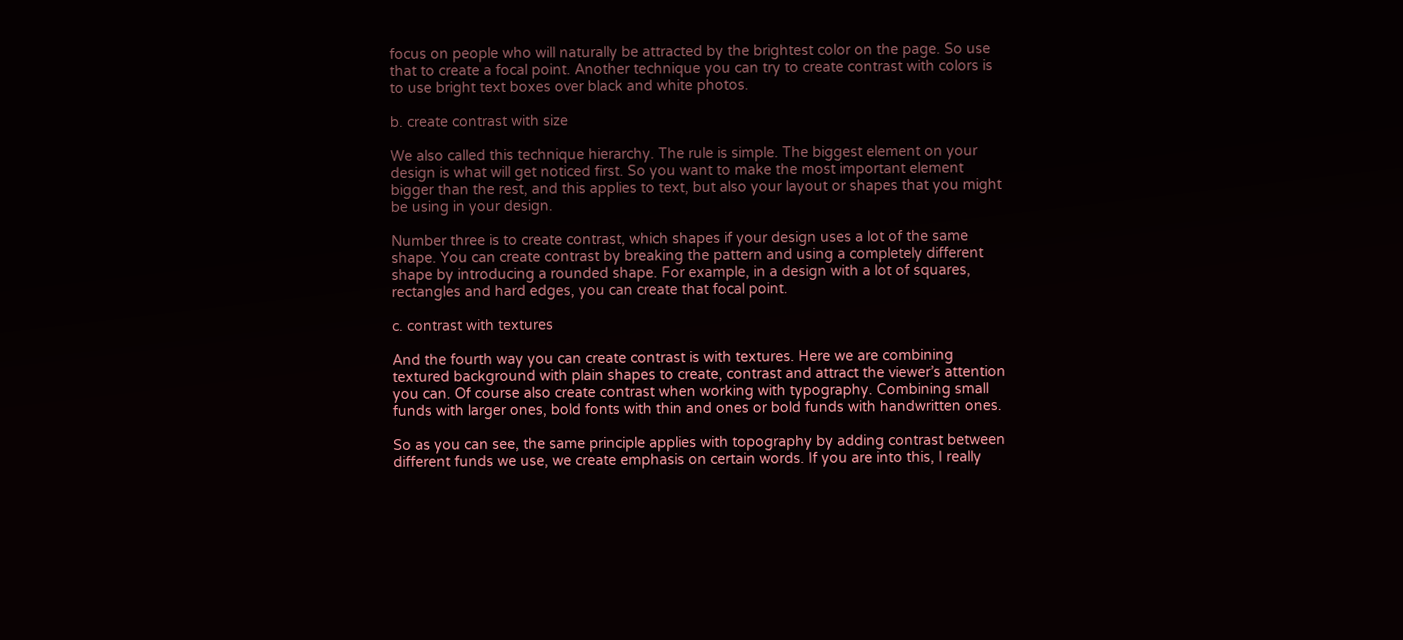focus on people who will naturally be attracted by the brightest color on the page. So use that to create a focal point. Another technique you can try to create contrast with colors is to use bright text boxes over black and white photos.

b. create contrast with size

We also called this technique hierarchy. The rule is simple. The biggest element on your design is what will get noticed first. So you want to make the most important element bigger than the rest, and this applies to text, but also your layout or shapes that you might be using in your design.

Number three is to create contrast, which shapes if your design uses a lot of the same shape. You can create contrast by breaking the pattern and using a completely different shape by introducing a rounded shape. For example, in a design with a lot of squares, rectangles and hard edges, you can create that focal point.

c. contrast with textures

And the fourth way you can create contrast is with textures. Here we are combining textured background with plain shapes to create, contrast and attract the viewer’s attention you can. Of course also create contrast when working with typography. Combining small funds with larger ones, bold fonts with thin and ones or bold funds with handwritten ones.

So as you can see, the same principle applies with topography by adding contrast between different funds we use, we create emphasis on certain words. If you are into this, I really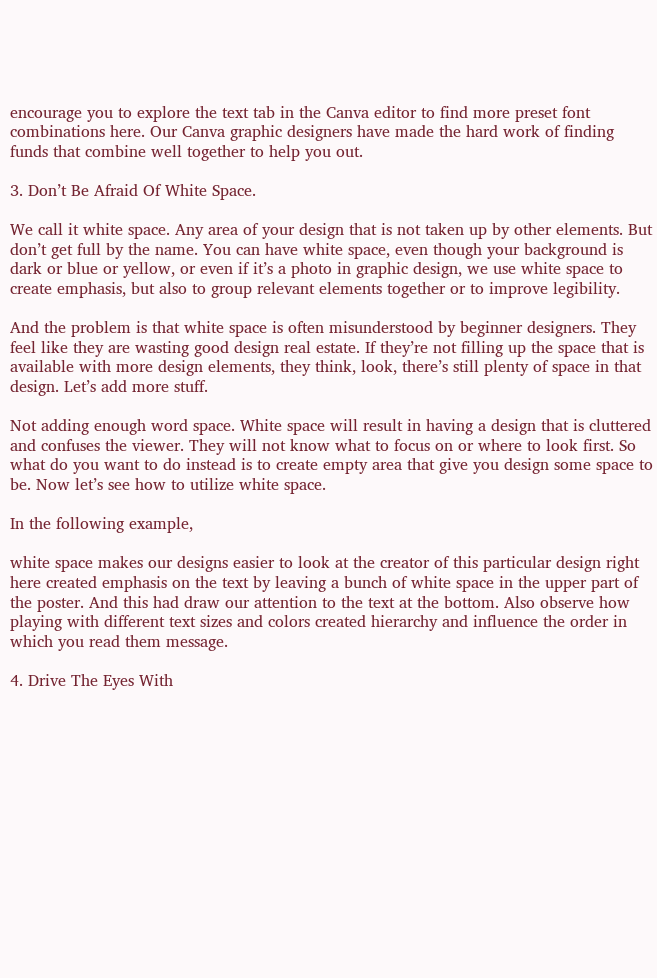encourage you to explore the text tab in the Canva editor to find more preset font combinations here. Our Canva graphic designers have made the hard work of finding funds that combine well together to help you out.

3. Don’t Be Afraid Of White Space.

We call it white space. Any area of your design that is not taken up by other elements. But don’t get full by the name. You can have white space, even though your background is dark or blue or yellow, or even if it’s a photo in graphic design, we use white space to create emphasis, but also to group relevant elements together or to improve legibility.

And the problem is that white space is often misunderstood by beginner designers. They feel like they are wasting good design real estate. If they’re not filling up the space that is available with more design elements, they think, look, there’s still plenty of space in that design. Let’s add more stuff.

Not adding enough word space. White space will result in having a design that is cluttered and confuses the viewer. They will not know what to focus on or where to look first. So what do you want to do instead is to create empty area that give you design some space to be. Now let’s see how to utilize white space.

In the following example,

white space makes our designs easier to look at the creator of this particular design right here created emphasis on the text by leaving a bunch of white space in the upper part of the poster. And this had draw our attention to the text at the bottom. Also observe how playing with different text sizes and colors created hierarchy and influence the order in which you read them message.

4. Drive The Eyes With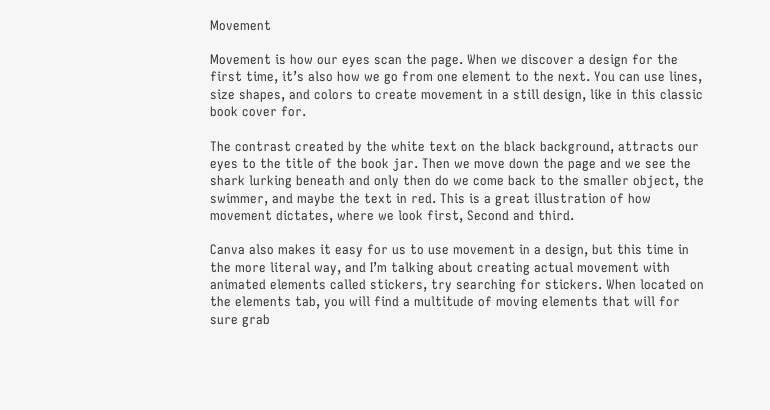Movement

Movement is how our eyes scan the page. When we discover a design for the first time, it’s also how we go from one element to the next. You can use lines, size shapes, and colors to create movement in a still design, like in this classic book cover for.

The contrast created by the white text on the black background, attracts our eyes to the title of the book jar. Then we move down the page and we see the shark lurking beneath and only then do we come back to the smaller object, the swimmer, and maybe the text in red. This is a great illustration of how movement dictates, where we look first, Second and third.

Canva also makes it easy for us to use movement in a design, but this time in the more literal way, and I’m talking about creating actual movement with animated elements called stickers, try searching for stickers. When located on the elements tab, you will find a multitude of moving elements that will for sure grab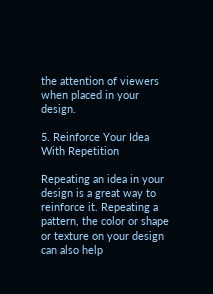the attention of viewers when placed in your design.

5. Reinforce Your Idea With Repetition

Repeating an idea in your design is a great way to reinforce it. Repeating a pattern, the color or shape or texture on your design can also help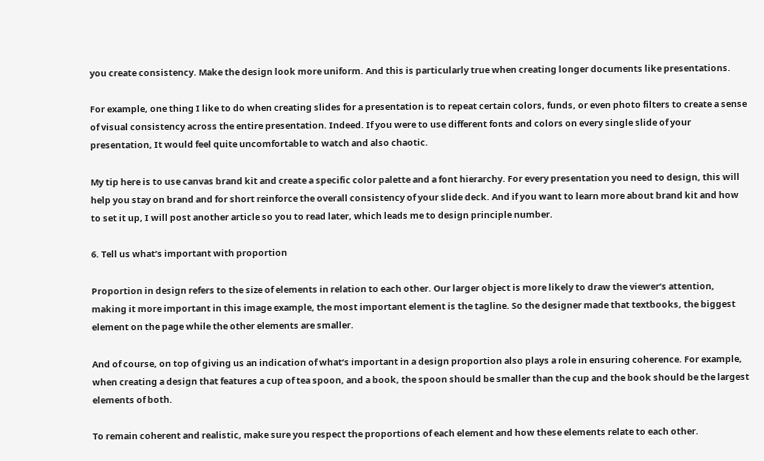you create consistency. Make the design look more uniform. And this is particularly true when creating longer documents like presentations.

For example, one thing I like to do when creating slides for a presentation is to repeat certain colors, funds, or even photo filters to create a sense of visual consistency across the entire presentation. Indeed. If you were to use different fonts and colors on every single slide of your presentation, It would feel quite uncomfortable to watch and also chaotic.

My tip here is to use canvas brand kit and create a specific color palette and a font hierarchy. For every presentation you need to design, this will help you stay on brand and for short reinforce the overall consistency of your slide deck. And if you want to learn more about brand kit and how to set it up, I will post another article so you to read later, which leads me to design principle number.

6. Tell us what’s important with proportion

Proportion in design refers to the size of elements in relation to each other. Our larger object is more likely to draw the viewer’s attention, making it more important in this image example, the most important element is the tagline. So the designer made that textbooks, the biggest element on the page while the other elements are smaller.

And of course, on top of giving us an indication of what’s important in a design proportion also plays a role in ensuring coherence. For example, when creating a design that features a cup of tea spoon, and a book, the spoon should be smaller than the cup and the book should be the largest elements of both.

To remain coherent and realistic, make sure you respect the proportions of each element and how these elements relate to each other.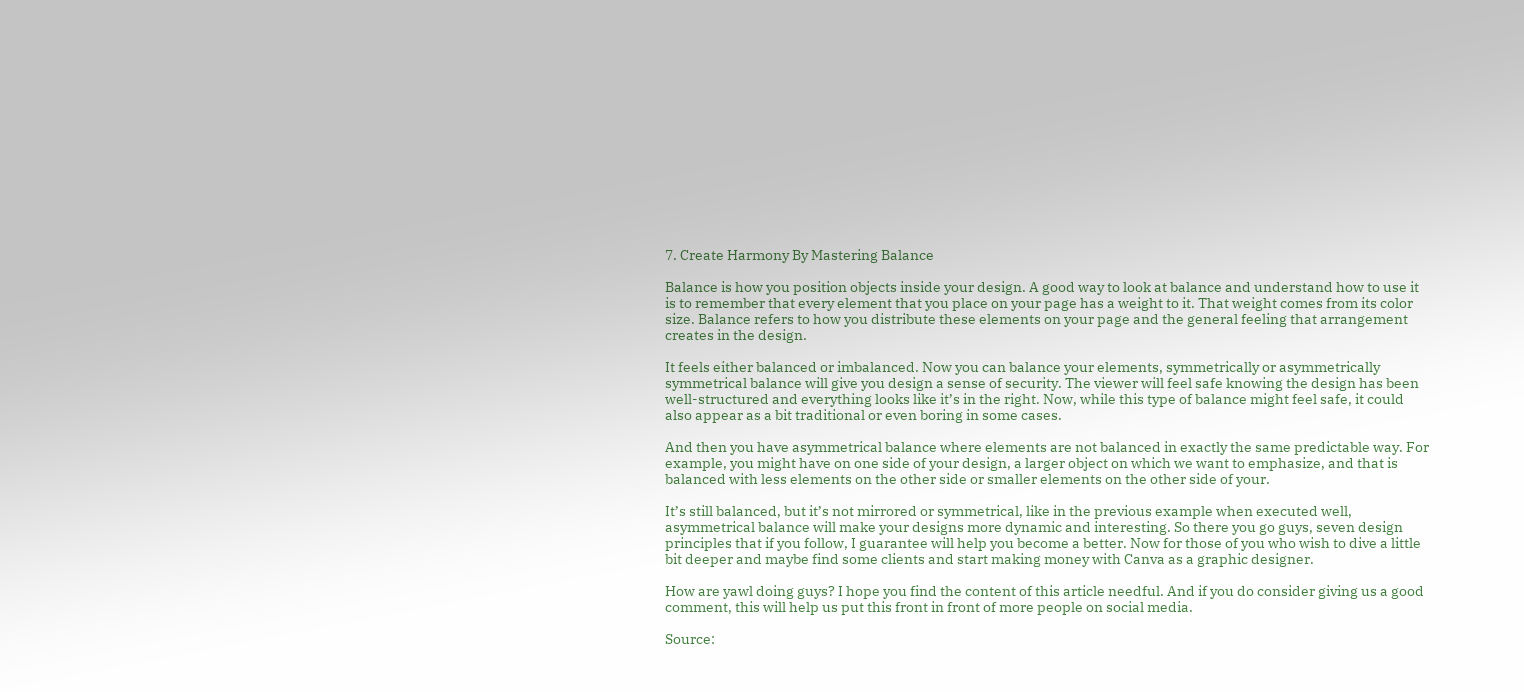7. Create Harmony By Mastering Balance

Balance is how you position objects inside your design. A good way to look at balance and understand how to use it is to remember that every element that you place on your page has a weight to it. That weight comes from its color size. Balance refers to how you distribute these elements on your page and the general feeling that arrangement creates in the design.

It feels either balanced or imbalanced. Now you can balance your elements, symmetrically or asymmetrically symmetrical balance will give you design a sense of security. The viewer will feel safe knowing the design has been well-structured and everything looks like it’s in the right. Now, while this type of balance might feel safe, it could also appear as a bit traditional or even boring in some cases.

And then you have asymmetrical balance where elements are not balanced in exactly the same predictable way. For example, you might have on one side of your design, a larger object on which we want to emphasize, and that is balanced with less elements on the other side or smaller elements on the other side of your.

It’s still balanced, but it’s not mirrored or symmetrical, like in the previous example when executed well, asymmetrical balance will make your designs more dynamic and interesting. So there you go guys, seven design principles that if you follow, I guarantee will help you become a better. Now for those of you who wish to dive a little bit deeper and maybe find some clients and start making money with Canva as a graphic designer.

How are yawl doing guys? I hope you find the content of this article needful. And if you do consider giving us a good comment, this will help us put this front in front of more people on social media.

Source: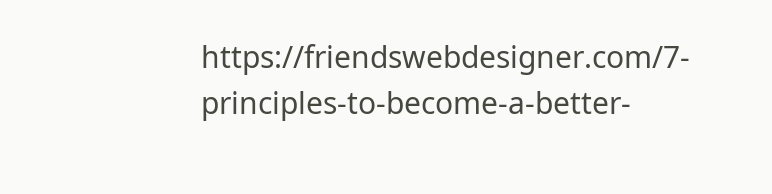https://friendswebdesigner.com/7-principles-to-become-a-better-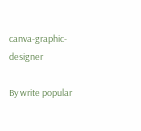canva-graphic-designer

By write popular